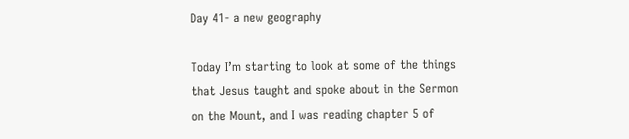Day 41- a new geography

Today I’m starting to look at some of the things that Jesus taught and spoke about in the Sermon on the Mount, and I was reading chapter 5 of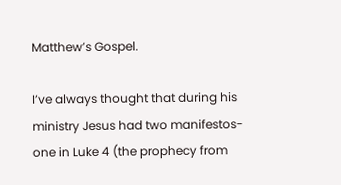Matthew’s Gospel.

I’ve always thought that during his ministry Jesus had two manifestos- one in Luke 4 (the prophecy from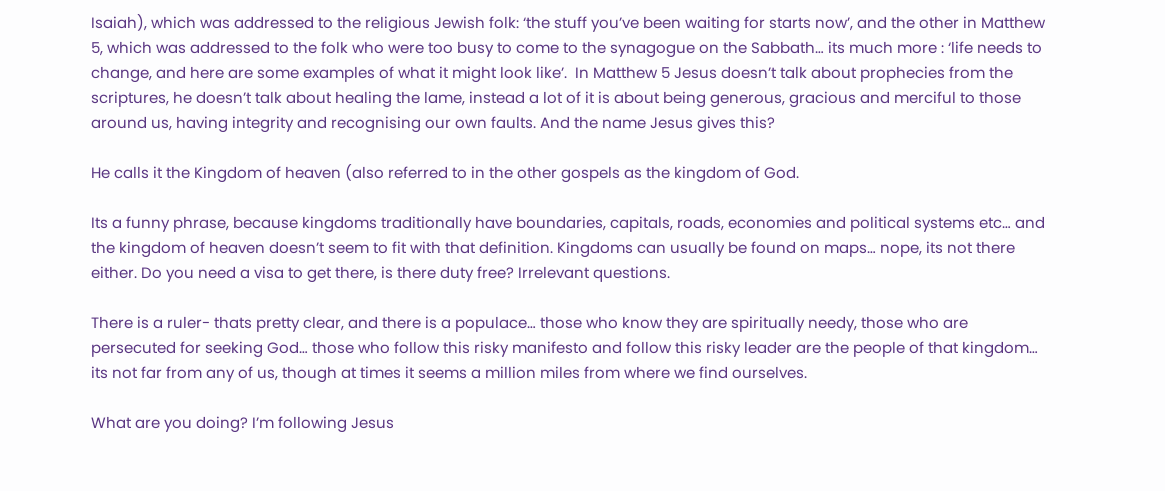Isaiah), which was addressed to the religious Jewish folk: ‘the stuff you’ve been waiting for starts now’, and the other in Matthew 5, which was addressed to the folk who were too busy to come to the synagogue on the Sabbath… its much more : ‘life needs to change, and here are some examples of what it might look like’.  In Matthew 5 Jesus doesn’t talk about prophecies from the scriptures, he doesn’t talk about healing the lame, instead a lot of it is about being generous, gracious and merciful to those around us, having integrity and recognising our own faults. And the name Jesus gives this?

He calls it the Kingdom of heaven (also referred to in the other gospels as the kingdom of God.

Its a funny phrase, because kingdoms traditionally have boundaries, capitals, roads, economies and political systems etc… and the kingdom of heaven doesn’t seem to fit with that definition. Kingdoms can usually be found on maps… nope, its not there either. Do you need a visa to get there, is there duty free? Irrelevant questions.

There is a ruler- thats pretty clear, and there is a populace… those who know they are spiritually needy, those who are persecuted for seeking God… those who follow this risky manifesto and follow this risky leader are the people of that kingdom… its not far from any of us, though at times it seems a million miles from where we find ourselves.

What are you doing? I’m following Jesus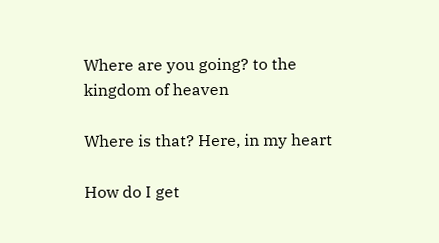Where are you going? to the kingdom of heaven

Where is that? Here, in my heart

How do I get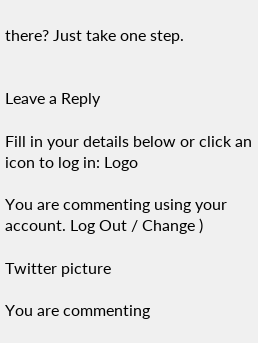there? Just take one step.


Leave a Reply

Fill in your details below or click an icon to log in: Logo

You are commenting using your account. Log Out / Change )

Twitter picture

You are commenting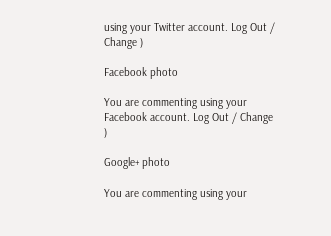using your Twitter account. Log Out / Change )

Facebook photo

You are commenting using your Facebook account. Log Out / Change )

Google+ photo

You are commenting using your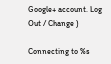Google+ account. Log Out / Change )

Connecting to %s